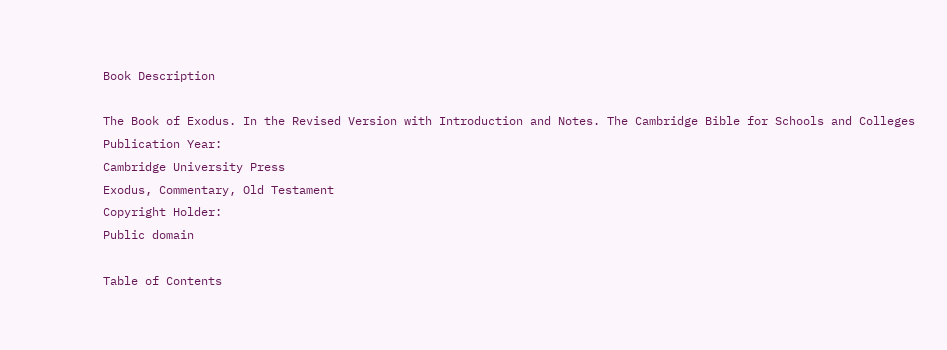Book Description

The Book of Exodus. In the Revised Version with Introduction and Notes. The Cambridge Bible for Schools and Colleges
Publication Year:
Cambridge University Press
Exodus, Commentary, Old Testament
Copyright Holder:
Public domain

Table of Contents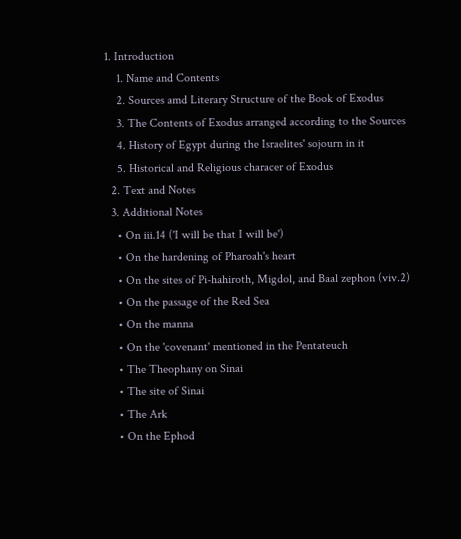1. Introduction
    1. Name and Contents
    2. Sources amd Literary Structure of the Book of Exodus
    3. The Contents of Exodus arranged according to the Sources
    4. History of Egypt during the Israelites' sojourn in it
    5. Historical and Religious characer of Exodus
  2. Text and Notes
  3. Additional Notes
    • On iii.14 ('I will be that I will be')
    • On the hardening of Pharoah's heart
    • On the sites of Pi-hahiroth, Migdol, and Baal zephon (viv.2)
    • On the passage of the Red Sea
    • On the manna
    • On the 'covenant' mentioned in the Pentateuch
    • The Theophany on Sinai
    • The site of Sinai
    • The Ark
    • On the Ephod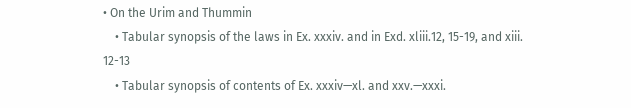• On the Urim and Thummin
    • Tabular synopsis of the laws in Ex. xxxiv. and in Exd. xliii.12, 15-19, and xiii. 12-13
    • Tabular synopsis of contents of Ex. xxxiv—xl. and xxv.—xxxi.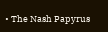• The Nash Papyrus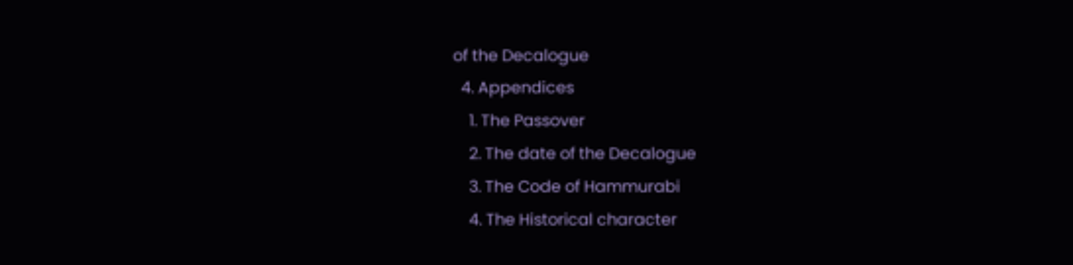of the Decalogue
  4. Appendices
    1. The Passover
    2. The date of the Decalogue
    3. The Code of Hammurabi
    4. The Historical character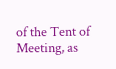of the Tent of Meeting, as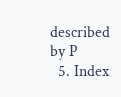described by P
  5. Index